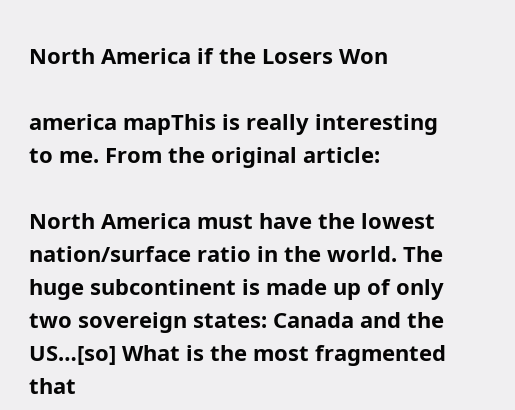North America if the Losers Won

america mapThis is really interesting to me. From the original article:

North America must have the lowest nation/surface ratio in the world. The huge subcontinent is made up of only two sovereign states: Canada and the US…[so] What is the most fragmented that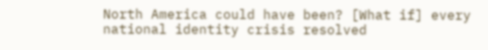North America could have been? [What if] every national identity crisis resolved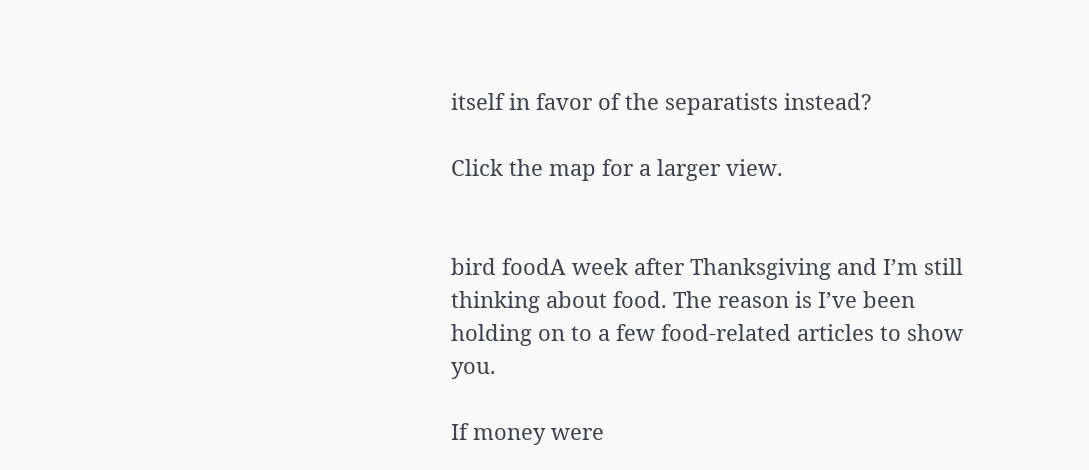itself in favor of the separatists instead?

Click the map for a larger view.


bird foodA week after Thanksgiving and I’m still thinking about food. The reason is I’ve been holding on to a few food-related articles to show you.

If money were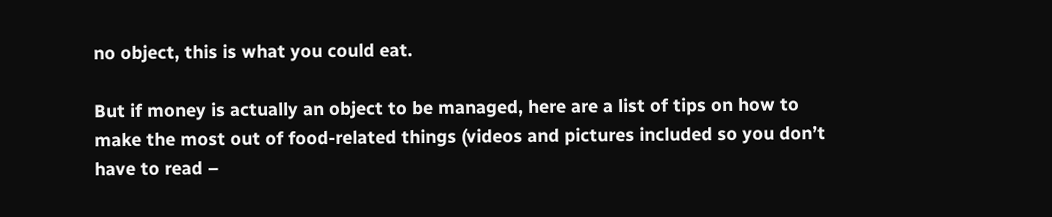no object, this is what you could eat.

But if money is actually an object to be managed, here are a list of tips on how to make the most out of food-related things (videos and pictures included so you don’t have to read –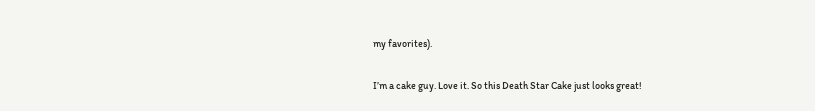my favorites).

I’m a cake guy. Love it. So this Death Star Cake just looks great!